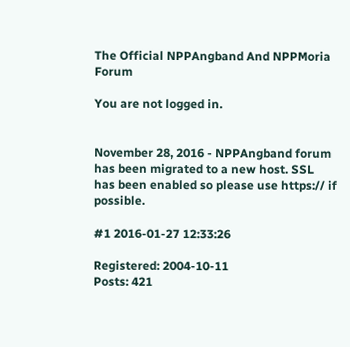The Official NPPAngband And NPPMoria Forum

You are not logged in.


November 28, 2016 - NPPAngband forum has been migrated to a new host. SSL has been enabled so please use https:// if possible.

#1 2016-01-27 12:33:26

Registered: 2004-10-11
Posts: 421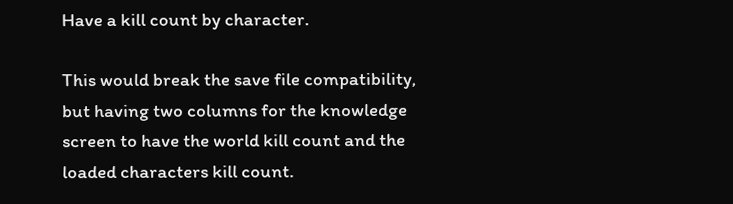Have a kill count by character.

This would break the save file compatibility, but having two columns for the knowledge screen to have the world kill count and the loaded characters kill count.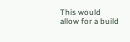This would allow for a build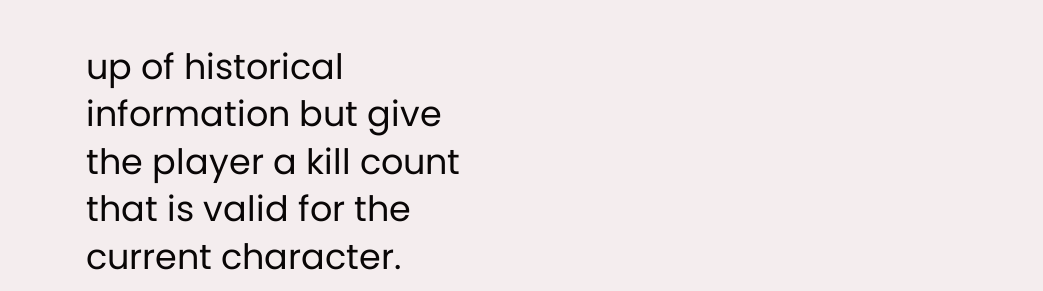up of historical information but give the player a kill count that is valid for the current character.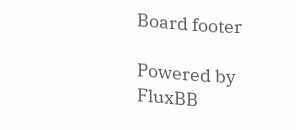Board footer

Powered by FluxBB